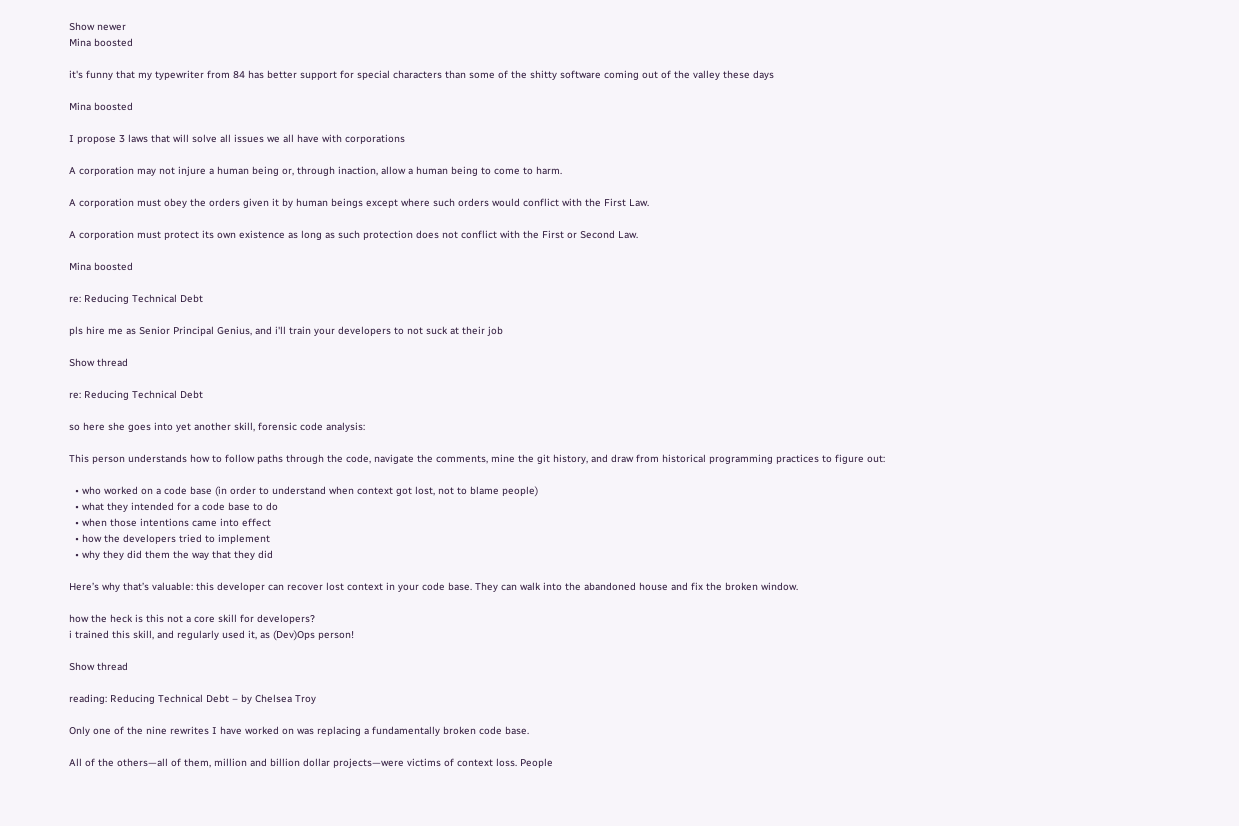Show newer
Mina boosted

it's funny that my typewriter from 84 has better support for special characters than some of the shitty software coming out of the valley these days

Mina boosted

I propose 3 laws that will solve all issues we all have with corporations

A corporation may not injure a human being or, through inaction, allow a human being to come to harm.

A corporation must obey the orders given it by human beings except where such orders would conflict with the First Law.

A corporation must protect its own existence as long as such protection does not conflict with the First or Second Law.

Mina boosted

re: Reducing Technical Debt

pls hire me as Senior Principal Genius, and i'll train your developers to not suck at their job

Show thread

re: Reducing Technical Debt

so here she goes into yet another skill, forensic code analysis:

This person understands how to follow paths through the code, navigate the comments, mine the git history, and draw from historical programming practices to figure out:

  • who worked on a code base (in order to understand when context got lost, not to blame people)
  • what they intended for a code base to do
  • when those intentions came into effect
  • how the developers tried to implement
  • why they did them the way that they did

Here’s why that’s valuable: this developer can recover lost context in your code base. They can walk into the abandoned house and fix the broken window.

how the heck is this not a core skill for developers?
i trained this skill, and regularly used it, as (Dev)Ops person!

Show thread

reading: Reducing Technical Debt – by Chelsea Troy

Only one of the nine rewrites I have worked on was replacing a fundamentally broken code base.

All of the others—all of them, million and billion dollar projects—were victims of context loss. People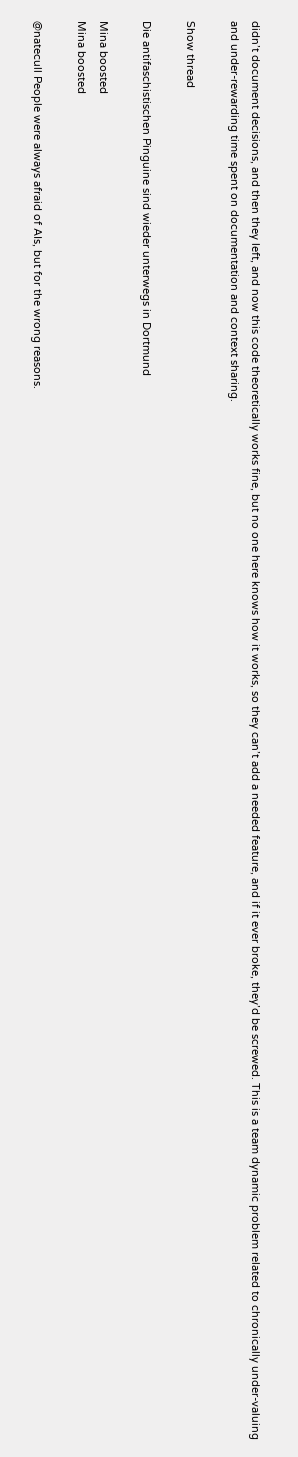didn’t document decisions, and then they left, and now this code theoretically works fine, but no one here knows how it works, so they can’t add a needed feature, and if it ever broke, they’d be screwed. This is a team dynamic problem related to chronically under-valuing and under-rewarding time spent on documentation and context sharing.

Show thread

Die antifaschistischen Pinguine sind wieder unterwegs in Dortmund

Mina boosted
Mina boosted

@natecull People were always afraid of AIs, but for the wrong reasons.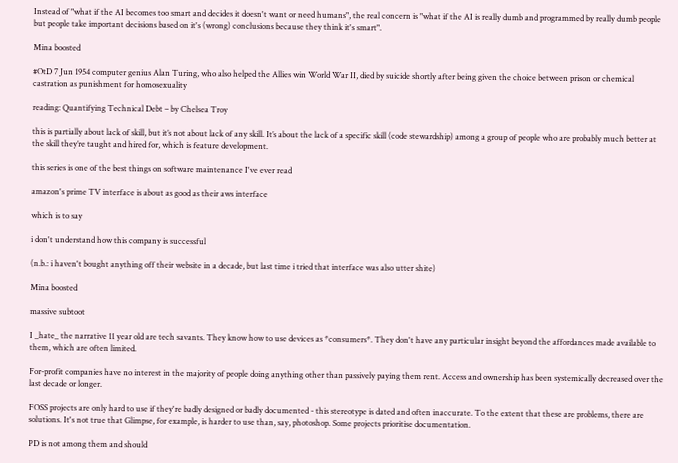Instead of "what if the AI becomes too smart and decides it doesn't want or need humans", the real concern is "what if the AI is really dumb and programmed by really dumb people but people take important decisions based on it's (wrong) conclusions because they think it's smart".

Mina boosted

#OtD 7 Jun 1954 computer genius Alan Turing, who also helped the Allies win World War II, died by suicide shortly after being given the choice between prison or chemical castration as punishment for homosexuality

reading: Quantifying Technical Debt – by Chelsea Troy

this is partially about lack of skill, but it’s not about lack of any skill. It’s about the lack of a specific skill (code stewardship) among a group of people who are probably much better at the skill they’re taught and hired for, which is feature development.

this series is one of the best things on software maintenance I've ever read

amazon's prime TV interface is about as good as their aws interface

which is to say

i don't understand how this company is successful

(n.b.: i haven't bought anything off their website in a decade, but last time i tried that interface was also utter shite)

Mina boosted

massive subtoot

I _hate_ the narrative 11 year old are tech savants. They know how to use devices as *consumers*. They don't have any particular insight beyond the affordances made available to them, which are often limited.

For-profit companies have no interest in the majority of people doing anything other than passively paying them rent. Access and ownership has been systemically decreased over the last decade or longer.

FOSS projects are only hard to use if they're badly designed or badly documented - this stereotype is dated and often inaccurate. To the extent that these are problems, there are solutions. It's not true that Glimpse, for example, is harder to use than, say, photoshop. Some projects prioritise documentation.

PD is not among them and should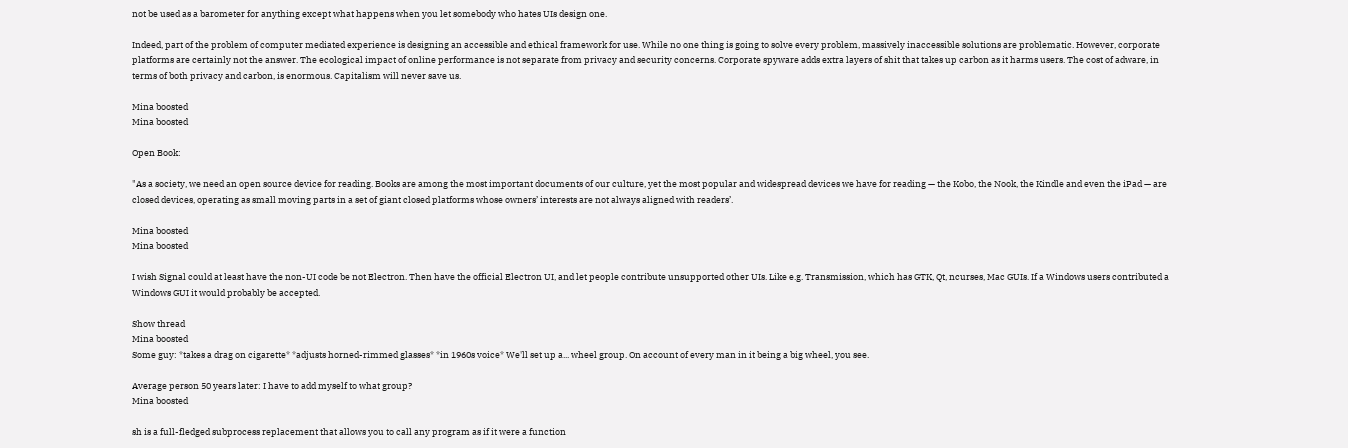not be used as a barometer for anything except what happens when you let somebody who hates UIs design one.

Indeed, part of the problem of computer mediated experience is designing an accessible and ethical framework for use. While no one thing is going to solve every problem, massively inaccessible solutions are problematic. However, corporate platforms are certainly not the answer. The ecological impact of online performance is not separate from privacy and security concerns. Corporate spyware adds extra layers of shit that takes up carbon as it harms users. The cost of adware, in terms of both privacy and carbon, is enormous. Capitalism will never save us.

Mina boosted
Mina boosted

Open Book:

"As a society, we need an open source device for reading. Books are among the most important documents of our culture, yet the most popular and widespread devices we have for reading — the Kobo, the Nook, the Kindle and even the iPad — are closed devices, operating as small moving parts in a set of giant closed platforms whose owners’ interests are not always aligned with readers’.

Mina boosted
Mina boosted

I wish Signal could at least have the non-UI code be not Electron. Then have the official Electron UI, and let people contribute unsupported other UIs. Like e.g. Transmission, which has GTK, Qt, ncurses, Mac GUIs. If a Windows users contributed a Windows GUI it would probably be accepted.

Show thread
Mina boosted
Some guy: *takes a drag on cigarette* *adjusts horned-rimmed glasses* *in 1960s voice* We'll set up a... wheel group. On account of every man in it being a big wheel, you see.

Average person 50 years later: I have to add myself to what group?
Mina boosted

sh is a full-fledged subprocess replacement that allows you to call any program as if it were a function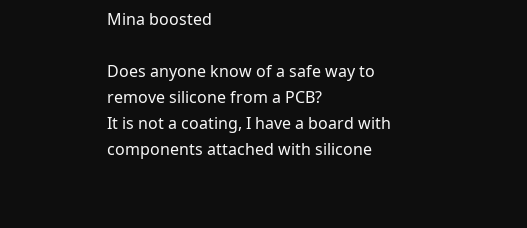Mina boosted

Does anyone know of a safe way to remove silicone from a PCB?
It is not a coating, I have a board with components attached with silicone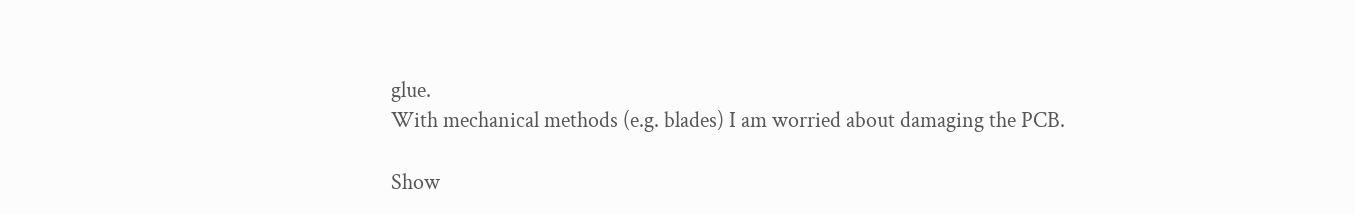glue.
With mechanical methods (e.g. blades) I am worried about damaging the PCB.

Show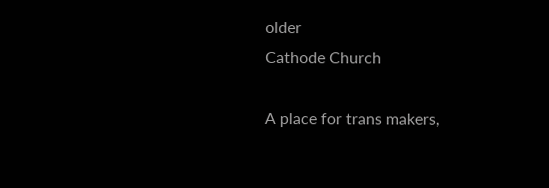older
Cathode Church

A place for trans makers,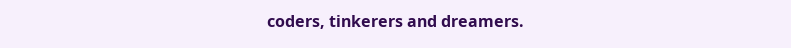coders, tinkerers and dreamers.